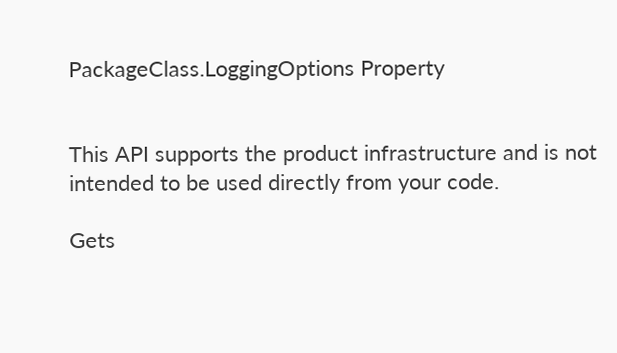PackageClass.LoggingOptions Property


This API supports the product infrastructure and is not intended to be used directly from your code.

Gets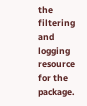the filtering and logging resource for the package.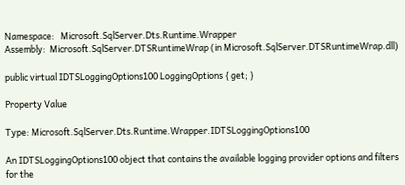Namespace:   Microsoft.SqlServer.Dts.Runtime.Wrapper
Assembly:  Microsoft.SqlServer.DTSRuntimeWrap (in Microsoft.SqlServer.DTSRuntimeWrap.dll)

public virtual IDTSLoggingOptions100 LoggingOptions { get; }

Property Value

Type: Microsoft.SqlServer.Dts.Runtime.Wrapper.IDTSLoggingOptions100

An IDTSLoggingOptions100 object that contains the available logging provider options and filters for the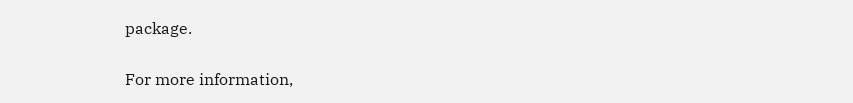package.

For more information,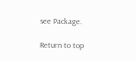see Package.

Return to top